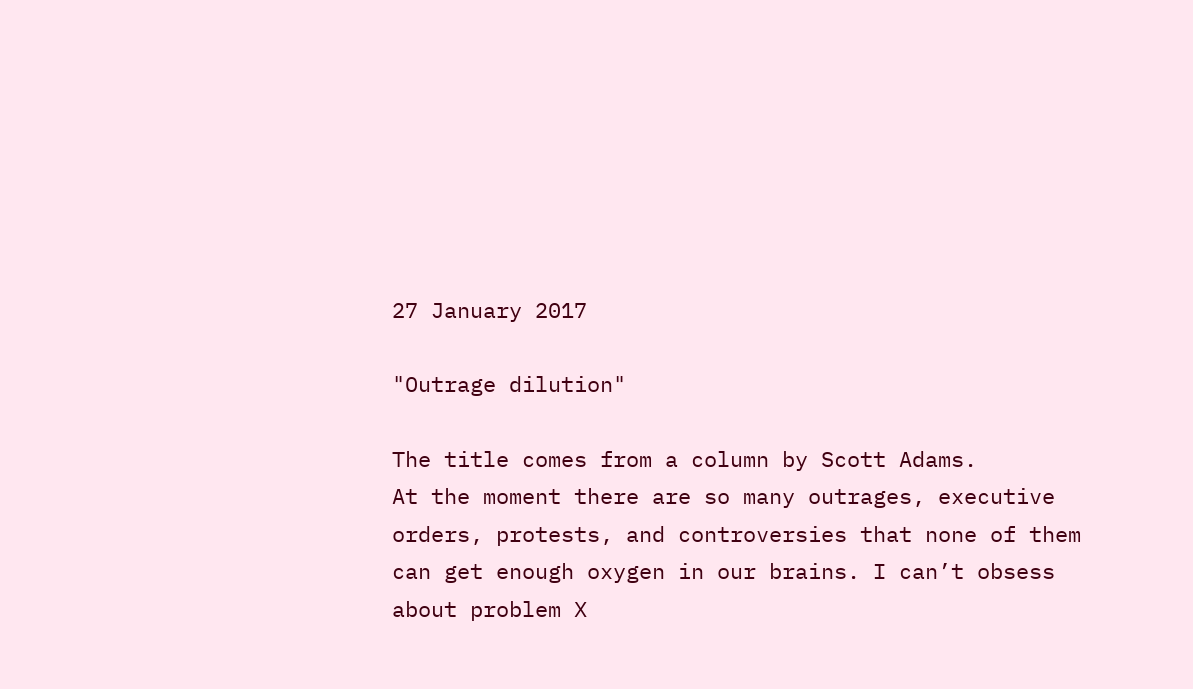27 January 2017

"Outrage dilution"

The title comes from a column by Scott Adams.
At the moment there are so many outrages, executive orders, protests, and controversies that none of them can get enough oxygen in our brains. I can’t obsess about problem X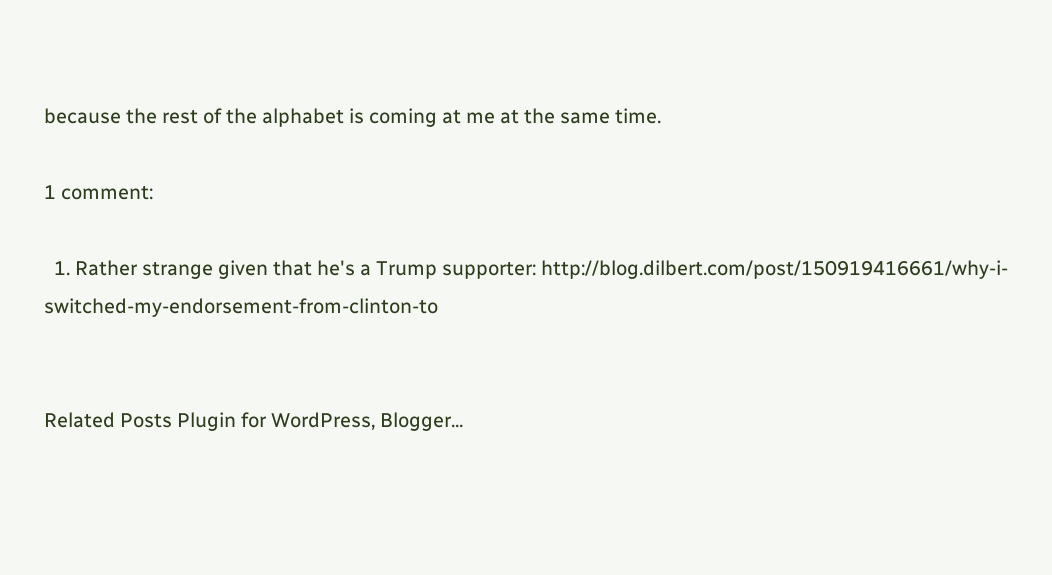because the rest of the alphabet is coming at me at the same time.

1 comment:

  1. Rather strange given that he's a Trump supporter: http://blog.dilbert.com/post/150919416661/why-i-switched-my-endorsement-from-clinton-to


Related Posts Plugin for WordPress, Blogger...